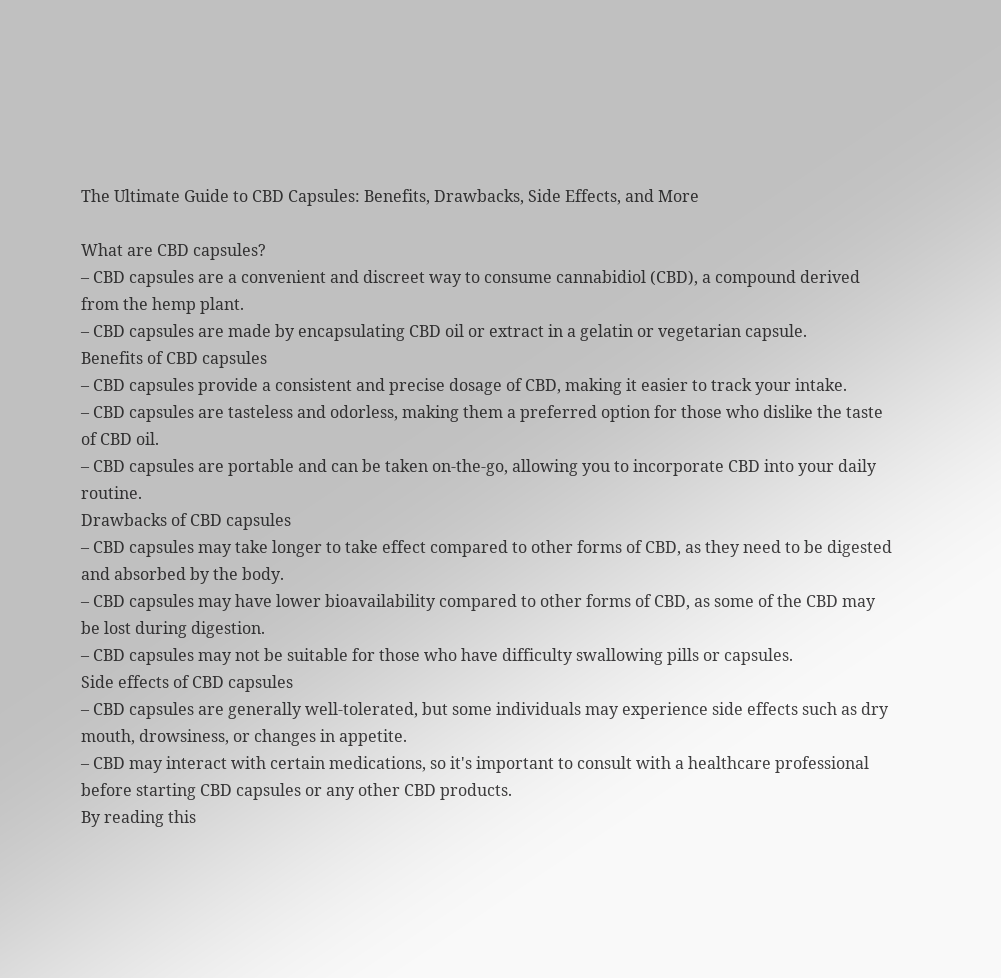The Ultimate Guide to CBD Capsules: Benefits, Drawbacks, Side Effects, and More

What are CBD capsules?
– CBD capsules are a convenient and discreet way to consume cannabidiol (CBD), a compound derived from the hemp plant.
– CBD capsules are made by encapsulating CBD oil or extract in a gelatin or vegetarian capsule.
Benefits of CBD capsules
– CBD capsules provide a consistent and precise dosage of CBD, making it easier to track your intake.
– CBD capsules are tasteless and odorless, making them a preferred option for those who dislike the taste of CBD oil.
– CBD capsules are portable and can be taken on-the-go, allowing you to incorporate CBD into your daily routine.
Drawbacks of CBD capsules
– CBD capsules may take longer to take effect compared to other forms of CBD, as they need to be digested and absorbed by the body.
– CBD capsules may have lower bioavailability compared to other forms of CBD, as some of the CBD may be lost during digestion.
– CBD capsules may not be suitable for those who have difficulty swallowing pills or capsules.
Side effects of CBD capsules
– CBD capsules are generally well-tolerated, but some individuals may experience side effects such as dry mouth, drowsiness, or changes in appetite.
– CBD may interact with certain medications, so it's important to consult with a healthcare professional before starting CBD capsules or any other CBD products.
By reading this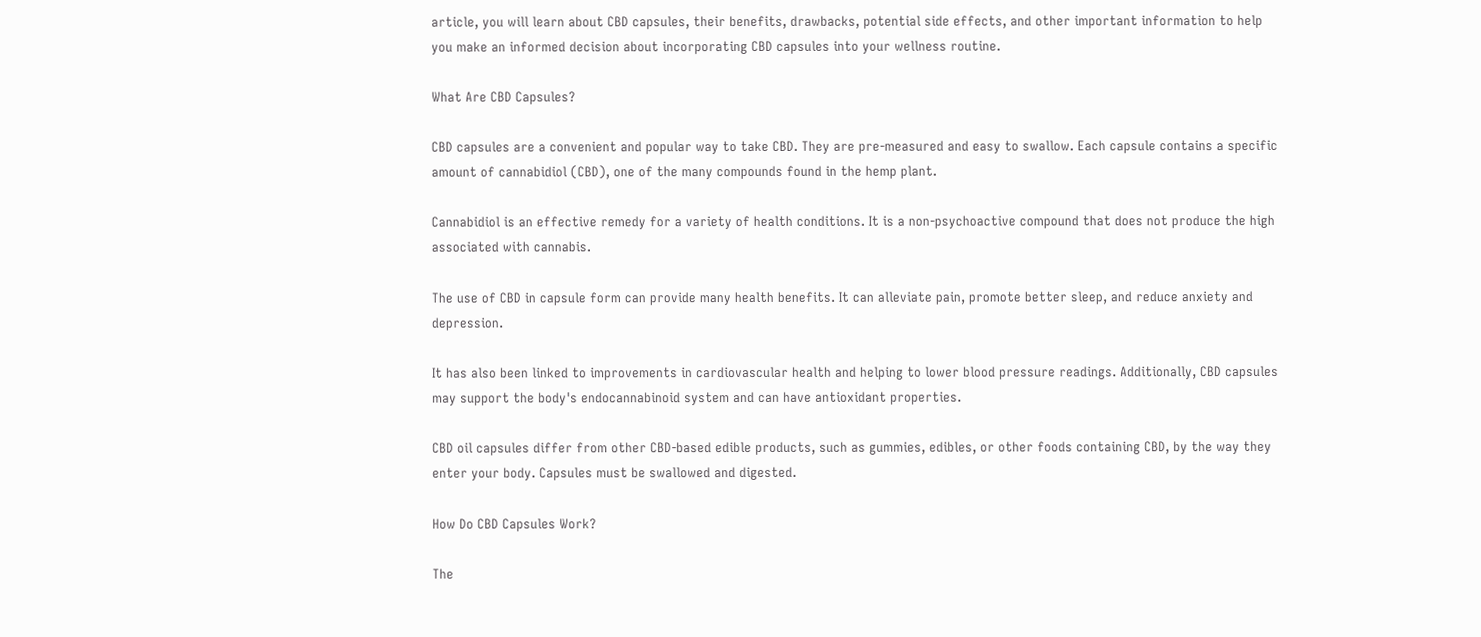article, you will learn about CBD capsules, their benefits, drawbacks, potential side effects, and other important information to help you make an informed decision about incorporating CBD capsules into your wellness routine.

What Are CBD Capsules?

CBD capsules are a convenient and popular way to take CBD. They are pre-measured and easy to swallow. Each capsule contains a specific amount of cannabidiol (CBD), one of the many compounds found in the hemp plant.

Cannabidiol is an effective remedy for a variety of health conditions. It is a non-psychoactive compound that does not produce the high associated with cannabis.

The use of CBD in capsule form can provide many health benefits. It can alleviate pain, promote better sleep, and reduce anxiety and depression.

It has also been linked to improvements in cardiovascular health and helping to lower blood pressure readings. Additionally, CBD capsules may support the body's endocannabinoid system and can have antioxidant properties.

CBD oil capsules differ from other CBD-based edible products, such as gummies, edibles, or other foods containing CBD, by the way they enter your body. Capsules must be swallowed and digested.

How Do CBD Capsules Work?

The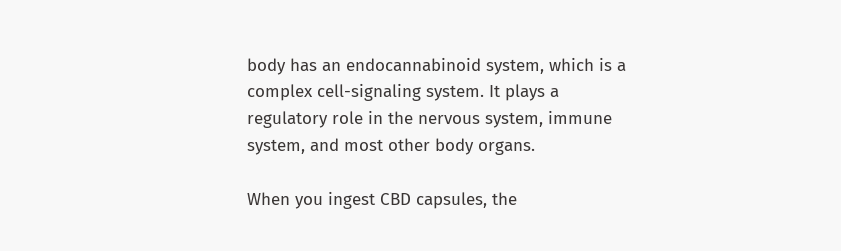body has an endocannabinoid system, which is a complex cell-signaling system. It plays a regulatory role in the nervous system, immune system, and most other body organs.

When you ingest CBD capsules, the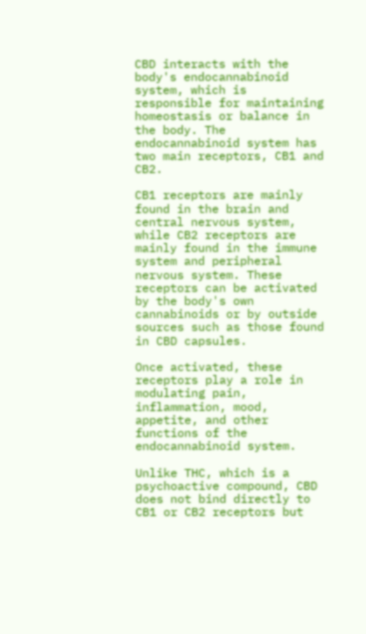CBD interacts with the body's endocannabinoid system, which is responsible for maintaining homeostasis or balance in the body. The endocannabinoid system has two main receptors, CB1 and CB2.

CB1 receptors are mainly found in the brain and central nervous system, while CB2 receptors are mainly found in the immune system and peripheral nervous system. These receptors can be activated by the body's own cannabinoids or by outside sources such as those found in CBD capsules.

Once activated, these receptors play a role in modulating pain, inflammation, mood, appetite, and other functions of the endocannabinoid system.

Unlike THC, which is a psychoactive compound, CBD does not bind directly to CB1 or CB2 receptors but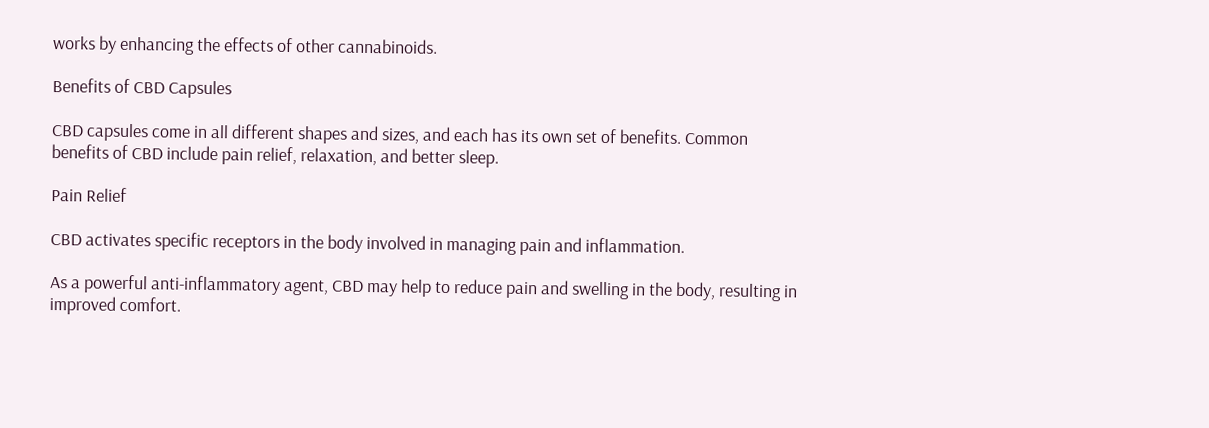works by enhancing the effects of other cannabinoids.

Benefits of CBD Capsules

CBD capsules come in all different shapes and sizes, and each has its own set of benefits. Common benefits of CBD include pain relief, relaxation, and better sleep.

Pain Relief

CBD activates specific receptors in the body involved in managing pain and inflammation.

As a powerful anti-inflammatory agent, CBD may help to reduce pain and swelling in the body, resulting in improved comfort.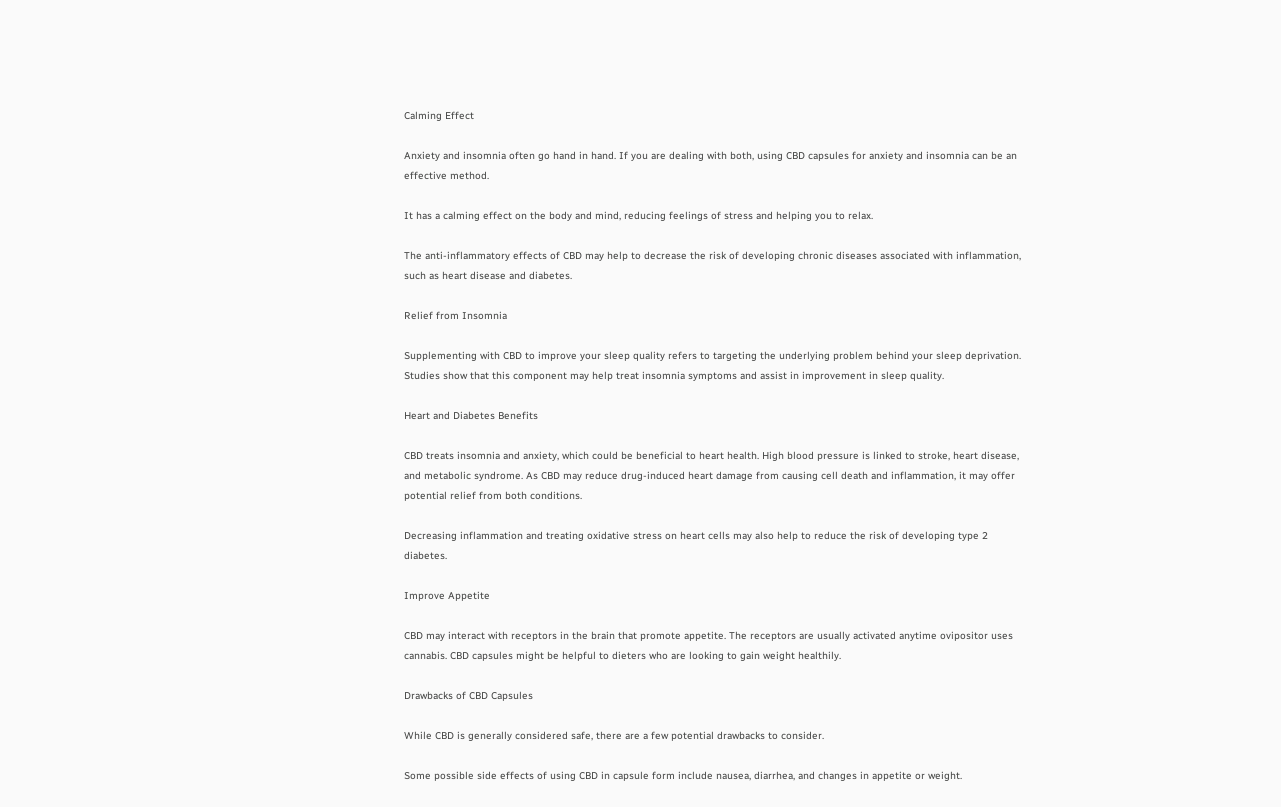Calming Effect

Anxiety and insomnia often go hand in hand. If you are dealing with both, using CBD capsules for anxiety and insomnia can be an effective method.

It has a calming effect on the body and mind, reducing feelings of stress and helping you to relax.

The anti-inflammatory effects of CBD may help to decrease the risk of developing chronic diseases associated with inflammation, such as heart disease and diabetes.

Relief from Insomnia

Supplementing with CBD to improve your sleep quality refers to targeting the underlying problem behind your sleep deprivation. Studies show that this component may help treat insomnia symptoms and assist in improvement in sleep quality.

Heart and Diabetes Benefits

CBD treats insomnia and anxiety, which could be beneficial to heart health. High blood pressure is linked to stroke, heart disease, and metabolic syndrome. As CBD may reduce drug-induced heart damage from causing cell death and inflammation, it may offer potential relief from both conditions.

Decreasing inflammation and treating oxidative stress on heart cells may also help to reduce the risk of developing type 2 diabetes.

Improve Appetite

CBD may interact with receptors in the brain that promote appetite. The receptors are usually activated anytime ovipositor uses cannabis. CBD capsules might be helpful to dieters who are looking to gain weight healthily.

Drawbacks of CBD Capsules

While CBD is generally considered safe, there are a few potential drawbacks to consider.

Some possible side effects of using CBD in capsule form include nausea, diarrhea, and changes in appetite or weight.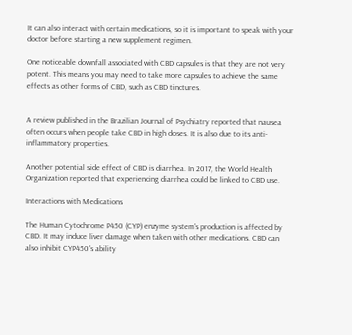It can also interact with certain medications, so it is important to speak with your doctor before starting a new supplement regimen.

One noticeable downfall associated with CBD capsules is that they are not very potent. This means you may need to take more capsules to achieve the same effects as other forms of CBD, such as CBD tinctures.


A review published in the Brazilian Journal of Psychiatry reported that nausea often occurs when people take CBD in high doses. It is also due to its anti-inflammatory properties.

Another potential side effect of CBD is diarrhea. In 2017, the World Health Organization reported that experiencing diarrhea could be linked to CBD use.

Interactions with Medications

The Human Cytochrome P450 (CYP) enzyme system's production is affected by CBD. It may induce liver damage when taken with other medications. CBD can also inhibit CYP450's ability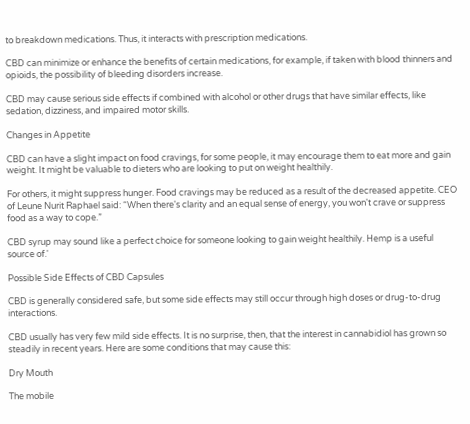to breakdown medications. Thus, it interacts with prescription medications.

CBD can minimize or enhance the benefits of certain medications, for example, if taken with blood thinners and opioids, the possibility of bleeding disorders increase.

CBD may cause serious side effects if combined with alcohol or other drugs that have similar effects, like sedation, dizziness, and impaired motor skills.

Changes in Appetite

CBD can have a slight impact on food cravings, for some people, it may encourage them to eat more and gain weight. It might be valuable to dieters who are looking to put on weight healthily.

For others, it might suppress hunger. Food cravings may be reduced as a result of the decreased appetite. CEO of Leune Nurit Raphael said: “When there's clarity and an equal sense of energy, you won't crave or suppress food as a way to cope.”

CBD syrup may sound like a perfect choice for someone looking to gain weight healthily. Hemp is a useful source of.'

Possible Side Effects of CBD Capsules

CBD is generally considered safe, but some side effects may still occur through high doses or drug-to-drug interactions.

CBD usually has very few mild side effects. It is no surprise, then, that the interest in cannabidiol has grown so steadily in recent years. Here are some conditions that may cause this:

Dry Mouth

The mobile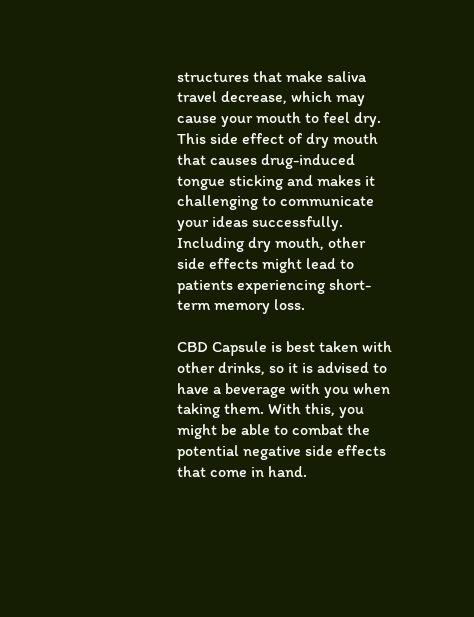structures that make saliva travel decrease, which may cause your mouth to feel dry. This side effect of dry mouth that causes drug-induced tongue sticking and makes it challenging to communicate your ideas successfully. Including dry mouth, other side effects might lead to patients experiencing short-term memory loss.

CBD Capsule is best taken with other drinks, so it is advised to have a beverage with you when taking them. With this, you might be able to combat the potential negative side effects that come in hand.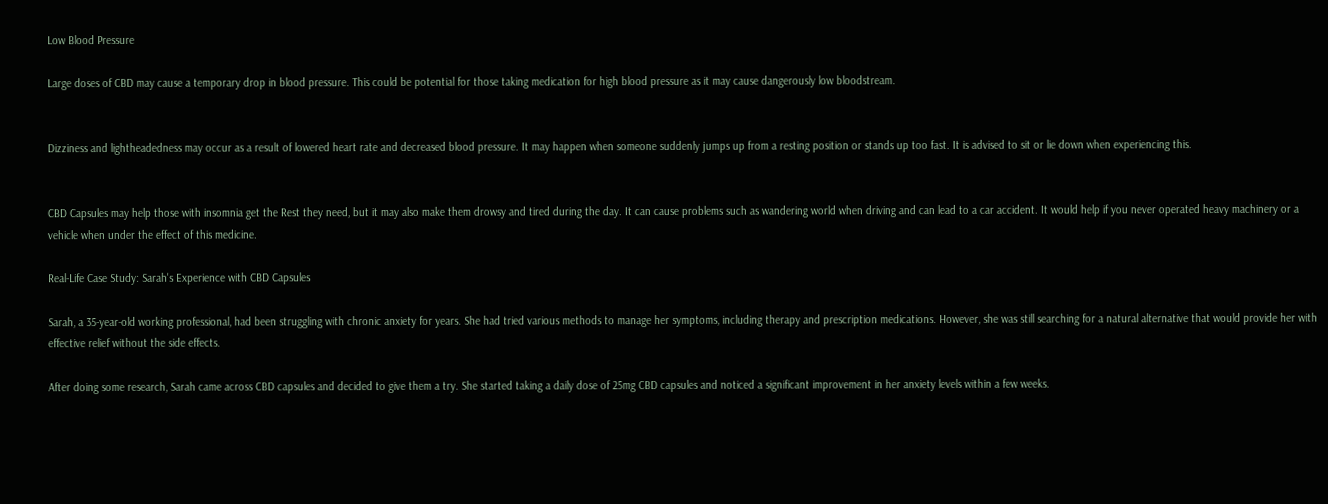Low Blood Pressure

Large doses of CBD may cause a temporary drop in blood pressure. This could be potential for those taking medication for high blood pressure as it may cause dangerously low bloodstream.


Dizziness and lightheadedness may occur as a result of lowered heart rate and decreased blood pressure. It may happen when someone suddenly jumps up from a resting position or stands up too fast. It is advised to sit or lie down when experiencing this.


CBD Capsules may help those with insomnia get the Rest they need, but it may also make them drowsy and tired during the day. It can cause problems such as wandering world when driving and can lead to a car accident. It would help if you never operated heavy machinery or a vehicle when under the effect of this medicine.

Real-Life Case Study: Sarah's Experience with CBD Capsules

Sarah, a 35-year-old working professional, had been struggling with chronic anxiety for years. She had tried various methods to manage her symptoms, including therapy and prescription medications. However, she was still searching for a natural alternative that would provide her with effective relief without the side effects.

After doing some research, Sarah came across CBD capsules and decided to give them a try. She started taking a daily dose of 25mg CBD capsules and noticed a significant improvement in her anxiety levels within a few weeks.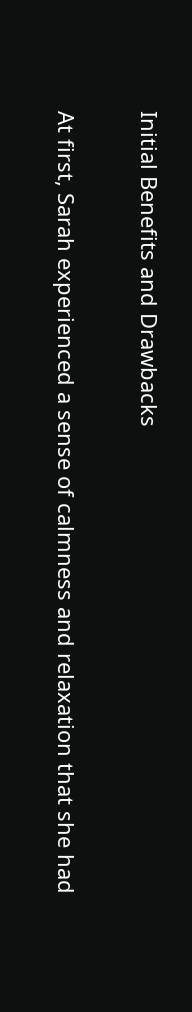Initial Benefits and Drawbacks

At first, Sarah experienced a sense of calmness and relaxation that she had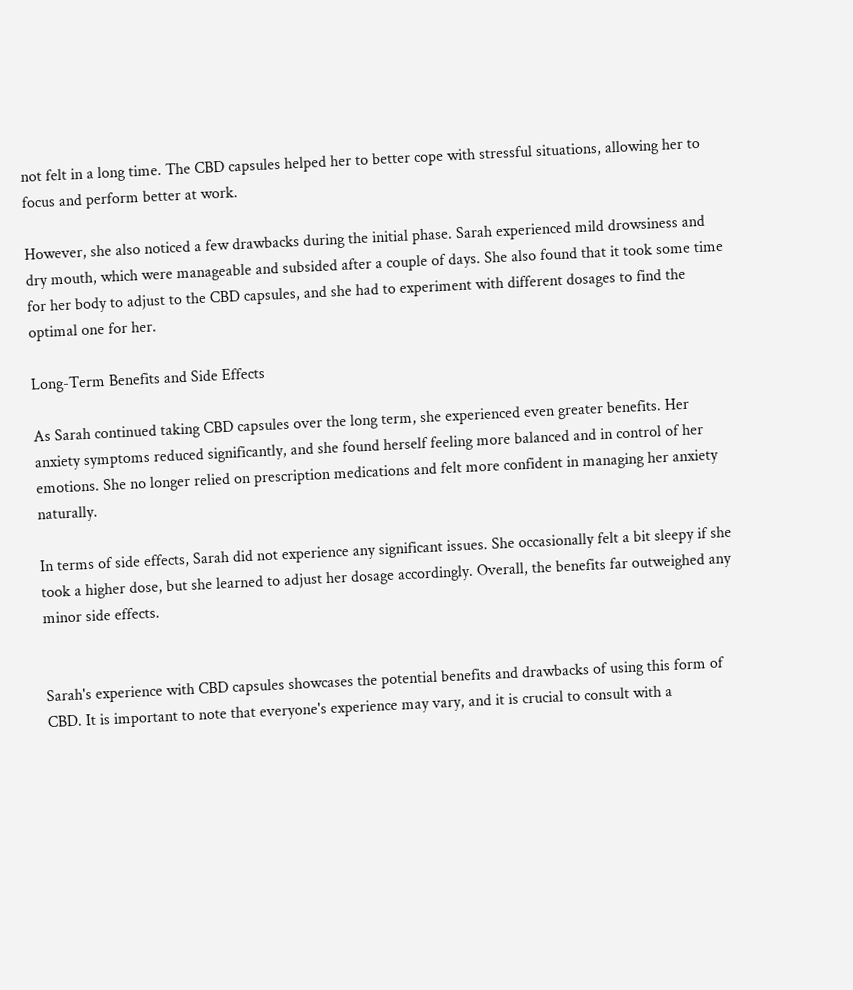not felt in a long time. The CBD capsules helped her to better cope with stressful situations, allowing her to focus and perform better at work.

However, she also noticed a few drawbacks during the initial phase. Sarah experienced mild drowsiness and dry mouth, which were manageable and subsided after a couple of days. She also found that it took some time for her body to adjust to the CBD capsules, and she had to experiment with different dosages to find the optimal one for her.

Long-Term Benefits and Side Effects

As Sarah continued taking CBD capsules over the long term, she experienced even greater benefits. Her anxiety symptoms reduced significantly, and she found herself feeling more balanced and in control of her emotions. She no longer relied on prescription medications and felt more confident in managing her anxiety naturally.

In terms of side effects, Sarah did not experience any significant issues. She occasionally felt a bit sleepy if she took a higher dose, but she learned to adjust her dosage accordingly. Overall, the benefits far outweighed any minor side effects.


Sarah's experience with CBD capsules showcases the potential benefits and drawbacks of using this form of CBD. It is important to note that everyone's experience may vary, and it is crucial to consult with a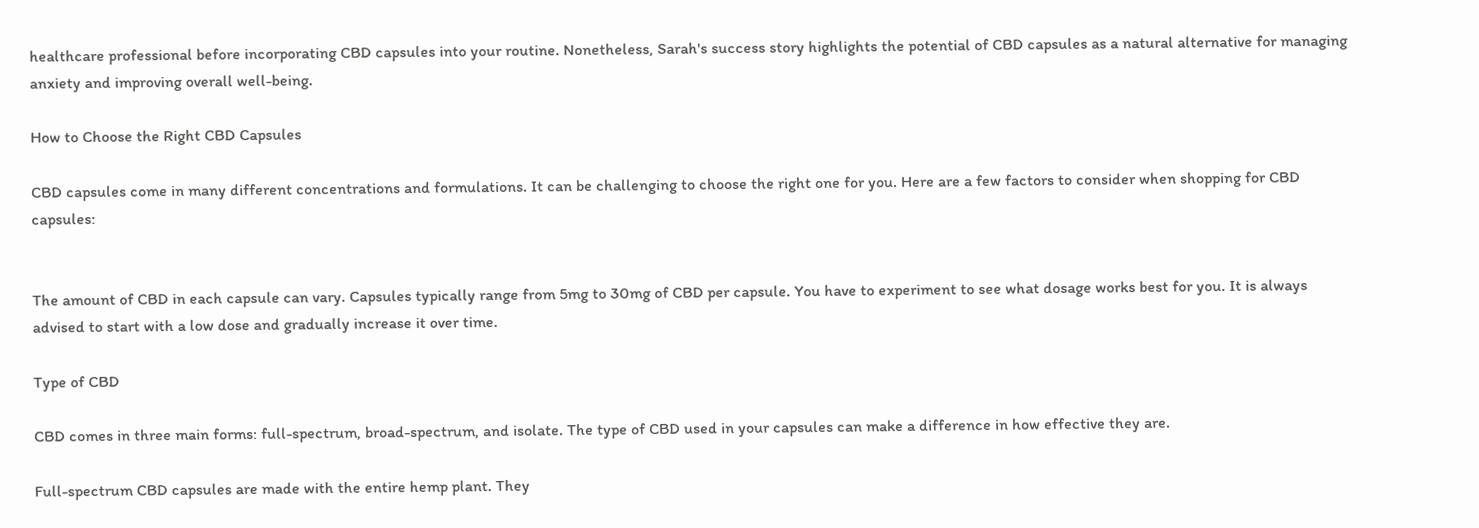healthcare professional before incorporating CBD capsules into your routine. Nonetheless, Sarah's success story highlights the potential of CBD capsules as a natural alternative for managing anxiety and improving overall well-being.

How to Choose the Right CBD Capsules

CBD capsules come in many different concentrations and formulations. It can be challenging to choose the right one for you. Here are a few factors to consider when shopping for CBD capsules:


The amount of CBD in each capsule can vary. Capsules typically range from 5mg to 30mg of CBD per capsule. You have to experiment to see what dosage works best for you. It is always advised to start with a low dose and gradually increase it over time.

Type of CBD

CBD comes in three main forms: full-spectrum, broad-spectrum, and isolate. The type of CBD used in your capsules can make a difference in how effective they are.

Full-spectrum CBD capsules are made with the entire hemp plant. They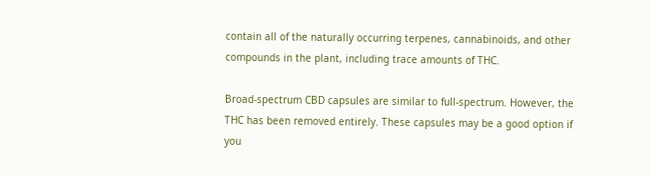contain all of the naturally occurring terpenes, cannabinoids, and other compounds in the plant, including trace amounts of THC.

Broad-spectrum CBD capsules are similar to full-spectrum. However, the THC has been removed entirely. These capsules may be a good option if you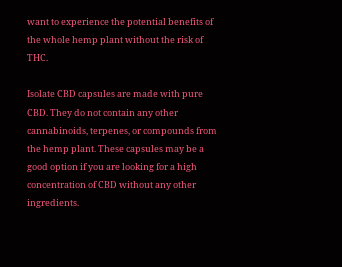want to experience the potential benefits of the whole hemp plant without the risk of THC.

Isolate CBD capsules are made with pure CBD. They do not contain any other cannabinoids, terpenes, or compounds from the hemp plant. These capsules may be a good option if you are looking for a high concentration of CBD without any other ingredients.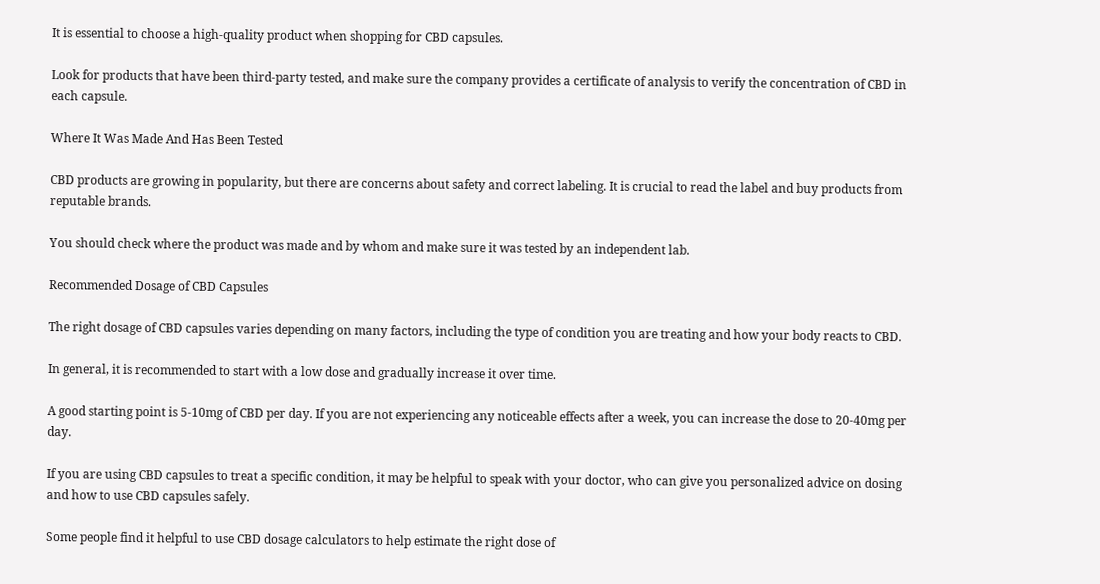It is essential to choose a high-quality product when shopping for CBD capsules.

Look for products that have been third-party tested, and make sure the company provides a certificate of analysis to verify the concentration of CBD in each capsule.

Where It Was Made And Has Been Tested

CBD products are growing in popularity, but there are concerns about safety and correct labeling. It is crucial to read the label and buy products from reputable brands.

You should check where the product was made and by whom and make sure it was tested by an independent lab.

Recommended Dosage of CBD Capsules

The right dosage of CBD capsules varies depending on many factors, including the type of condition you are treating and how your body reacts to CBD.

In general, it is recommended to start with a low dose and gradually increase it over time.

A good starting point is 5-10mg of CBD per day. If you are not experiencing any noticeable effects after a week, you can increase the dose to 20-40mg per day.

If you are using CBD capsules to treat a specific condition, it may be helpful to speak with your doctor, who can give you personalized advice on dosing and how to use CBD capsules safely.

Some people find it helpful to use CBD dosage calculators to help estimate the right dose of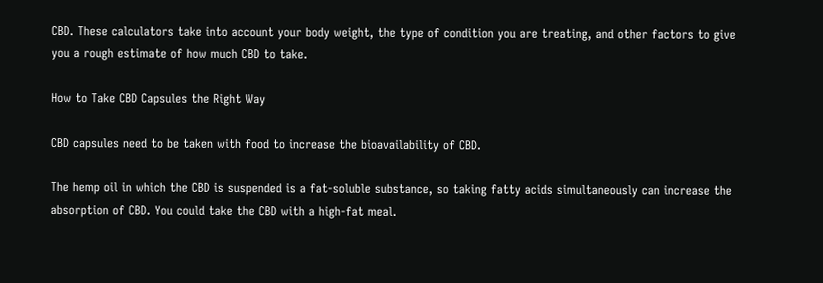CBD. These calculators take into account your body weight, the type of condition you are treating, and other factors to give you a rough estimate of how much CBD to take.

How to Take CBD Capsules the Right Way

CBD capsules need to be taken with food to increase the bioavailability of CBD.

The hemp oil in which the CBD is suspended is a fat-soluble substance, so taking fatty acids simultaneously can increase the absorption of CBD. You could take the CBD with a high-fat meal.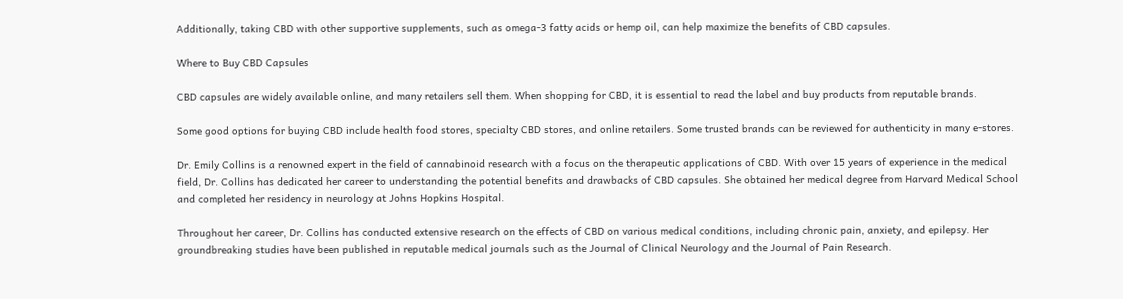Additionally, taking CBD with other supportive supplements, such as omega-3 fatty acids or hemp oil, can help maximize the benefits of CBD capsules.

Where to Buy CBD Capsules

CBD capsules are widely available online, and many retailers sell them. When shopping for CBD, it is essential to read the label and buy products from reputable brands.

Some good options for buying CBD include health food stores, specialty CBD stores, and online retailers. Some trusted brands can be reviewed for authenticity in many e-stores.

Dr. Emily Collins is a renowned expert in the field of cannabinoid research with a focus on the therapeutic applications of CBD. With over 15 years of experience in the medical field, Dr. Collins has dedicated her career to understanding the potential benefits and drawbacks of CBD capsules. She obtained her medical degree from Harvard Medical School and completed her residency in neurology at Johns Hopkins Hospital.

Throughout her career, Dr. Collins has conducted extensive research on the effects of CBD on various medical conditions, including chronic pain, anxiety, and epilepsy. Her groundbreaking studies have been published in reputable medical journals such as the Journal of Clinical Neurology and the Journal of Pain Research.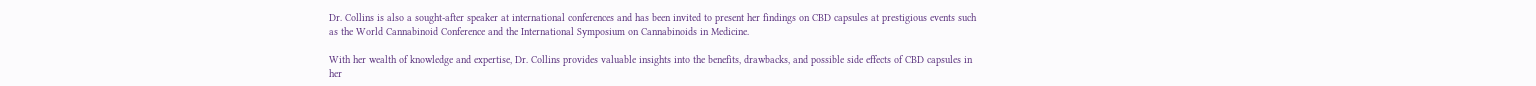Dr. Collins is also a sought-after speaker at international conferences and has been invited to present her findings on CBD capsules at prestigious events such as the World Cannabinoid Conference and the International Symposium on Cannabinoids in Medicine.

With her wealth of knowledge and expertise, Dr. Collins provides valuable insights into the benefits, drawbacks, and possible side effects of CBD capsules in her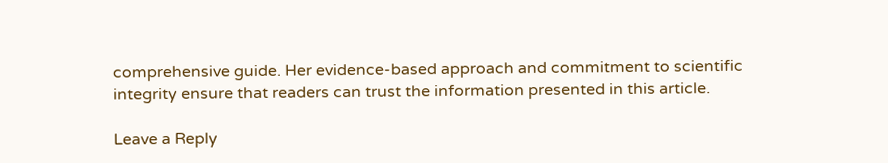comprehensive guide. Her evidence-based approach and commitment to scientific integrity ensure that readers can trust the information presented in this article.

Leave a Reply